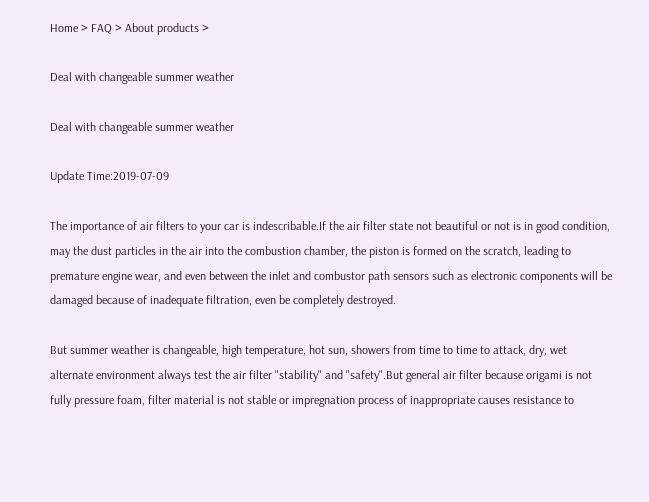Home > FAQ > About products >

Deal with changeable summer weather

Deal with changeable summer weather

Update Time:2019-07-09

The importance of air filters to your car is indescribable.If the air filter state not beautiful or not is in good condition, may the dust particles in the air into the combustion chamber, the piston is formed on the scratch, leading to premature engine wear, and even between the inlet and combustor path sensors such as electronic components will be damaged because of inadequate filtration, even be completely destroyed.

But summer weather is changeable, high temperature, hot sun, showers from time to time to attack, dry, wet alternate environment always test the air filter "stability" and "safety".But general air filter because origami is not fully pressure foam, filter material is not stable or impregnation process of inappropriate causes resistance to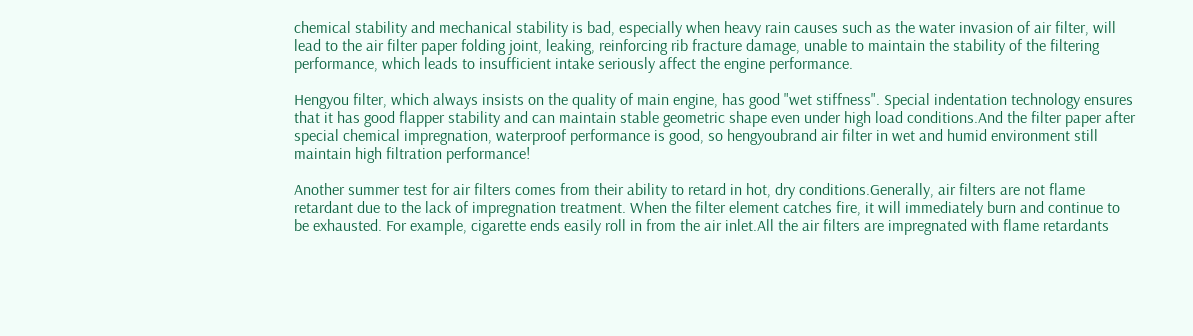chemical stability and mechanical stability is bad, especially when heavy rain causes such as the water invasion of air filter, will lead to the air filter paper folding joint, leaking, reinforcing rib fracture damage, unable to maintain the stability of the filtering performance, which leads to insufficient intake seriously affect the engine performance.

Hengyou filter, which always insists on the quality of main engine, has good "wet stiffness". Special indentation technology ensures that it has good flapper stability and can maintain stable geometric shape even under high load conditions.And the filter paper after special chemical impregnation, waterproof performance is good, so hengyoubrand air filter in wet and humid environment still maintain high filtration performance!

Another summer test for air filters comes from their ability to retard in hot, dry conditions.Generally, air filters are not flame retardant due to the lack of impregnation treatment. When the filter element catches fire, it will immediately burn and continue to be exhausted. For example, cigarette ends easily roll in from the air inlet.All the air filters are impregnated with flame retardants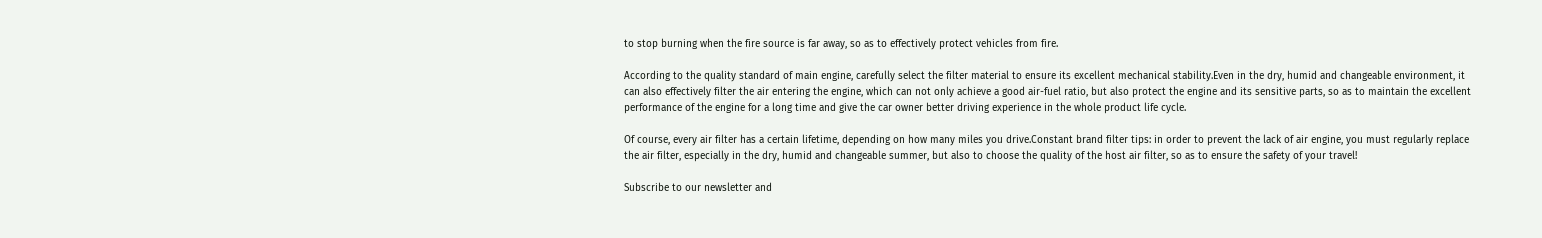to stop burning when the fire source is far away, so as to effectively protect vehicles from fire.

According to the quality standard of main engine, carefully select the filter material to ensure its excellent mechanical stability.Even in the dry, humid and changeable environment, it can also effectively filter the air entering the engine, which can not only achieve a good air-fuel ratio, but also protect the engine and its sensitive parts, so as to maintain the excellent performance of the engine for a long time and give the car owner better driving experience in the whole product life cycle.

Of course, every air filter has a certain lifetime, depending on how many miles you drive.Constant brand filter tips: in order to prevent the lack of air engine, you must regularly replace the air filter, especially in the dry, humid and changeable summer, but also to choose the quality of the host air filter, so as to ensure the safety of your travel!

Subscribe to our newsletter and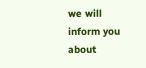we will inform you about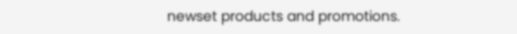newset products and promotions.